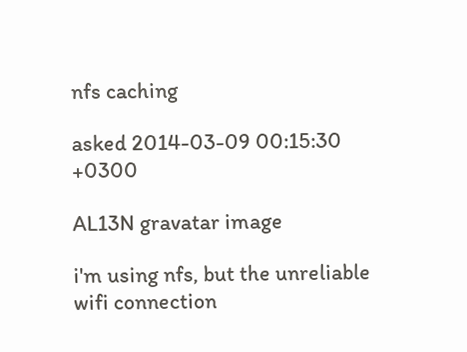nfs caching

asked 2014-03-09 00:15:30 +0300

AL13N gravatar image

i'm using nfs, but the unreliable wifi connection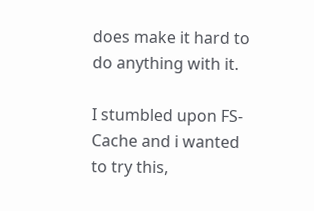does make it hard to do anything with it.

I stumbled upon FS-Cache and i wanted to try this,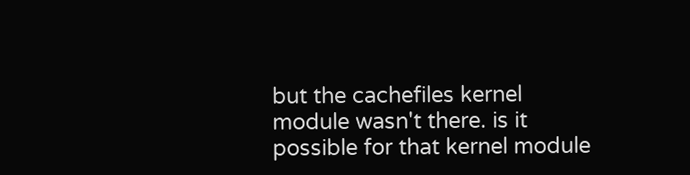but the cachefiles kernel module wasn't there. is it possible for that kernel module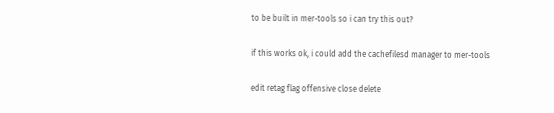to be built in mer-tools so i can try this out?

if this works ok, i could add the cachefilesd manager to mer-tools

edit retag flag offensive close delete